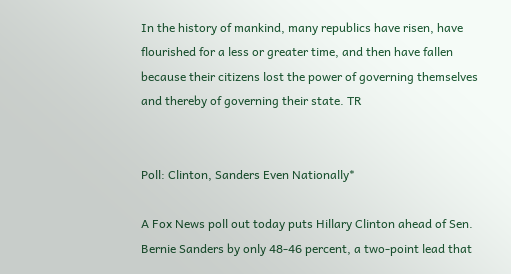In the history of mankind, many republics have risen, have flourished for a less or greater time, and then have fallen because their citizens lost the power of governing themselves and thereby of governing their state. TR


Poll: Clinton, Sanders Even Nationally*

A Fox News poll out today puts Hillary Clinton ahead of Sen. Bernie Sanders by only 48-46 percent, a two-point lead that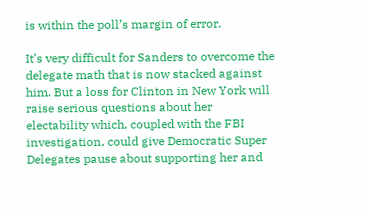is within the poll’s margin of error.

It’s very difficult for Sanders to overcome the delegate math that is now stacked against him. But a loss for Clinton in New York will raise serious questions about her electability which, coupled with the FBI investigation, could give Democratic Super Delegates pause about supporting her and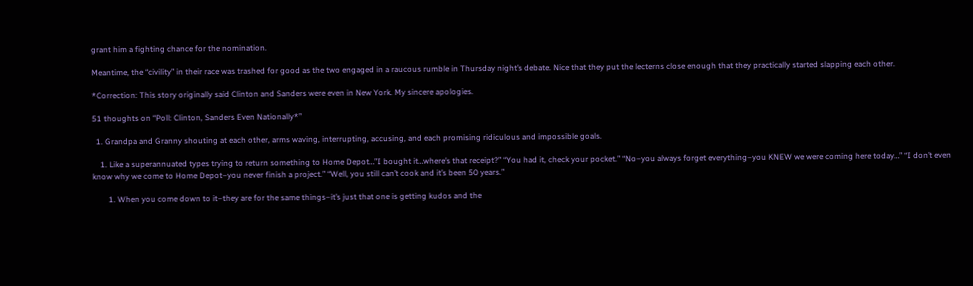grant him a fighting chance for the nomination.

Meantime, the “civility” in their race was trashed for good as the two engaged in a raucous rumble in Thursday night’s debate. Nice that they put the lecterns close enough that they practically started slapping each other.

*Correction: This story originally said Clinton and Sanders were even in New York. My sincere apologies.

51 thoughts on “Poll: Clinton, Sanders Even Nationally*”

  1. Grandpa and Granny shouting at each other, arms waving, interrupting, accusing, and each promising ridiculous and impossible goals.

    1. Like a superannuated types trying to return something to Home Depot…”I bought it…where’s that receipt?” “You had it, check your pocket.” “No–you always forget everything–you KNEW we were coming here today…” “I don’t even know why we come to Home Depot–you never finish a project.” “Well, you still can’t cook and it’s been 50 years.”

        1. When you come down to it–they are for the same things–it’s just that one is getting kudos and the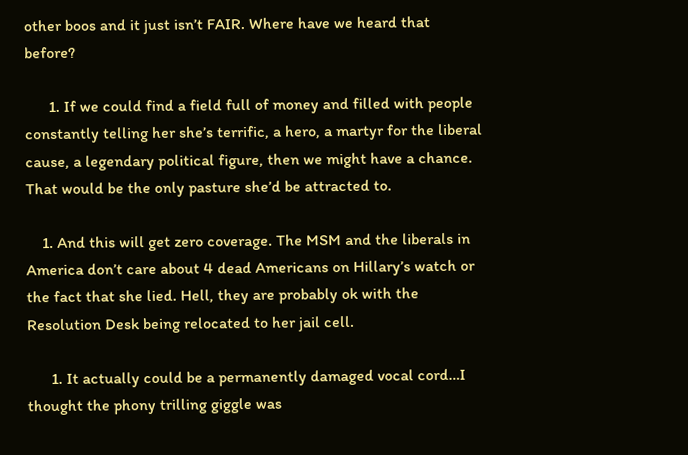other boos and it just isn’t FAIR. Where have we heard that before?

      1. If we could find a field full of money and filled with people constantly telling her she’s terrific, a hero, a martyr for the liberal cause, a legendary political figure, then we might have a chance. That would be the only pasture she’d be attracted to.

    1. And this will get zero coverage. The MSM and the liberals in America don’t care about 4 dead Americans on Hillary’s watch or the fact that she lied. Hell, they are probably ok with the Resolution Desk being relocated to her jail cell.

      1. It actually could be a permanently damaged vocal cord…I thought the phony trilling giggle was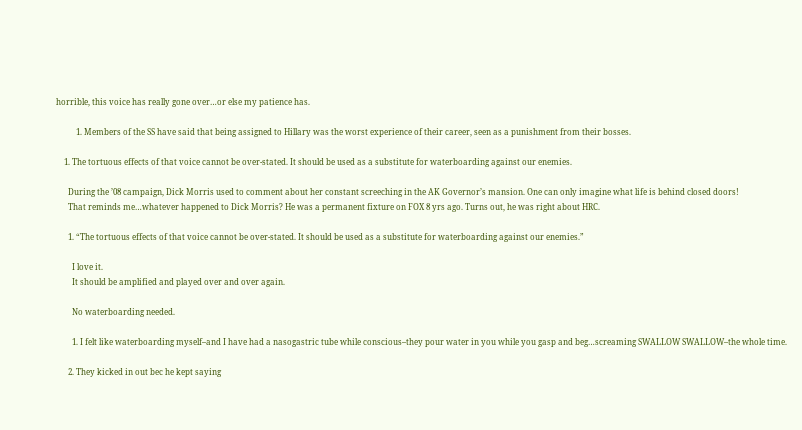horrible, this voice has really gone over…or else my patience has.

          1. Members of the SS have said that being assigned to Hillary was the worst experience of their career, seen as a punishment from their bosses.

    1. The tortuous effects of that voice cannot be over-stated. It should be used as a substitute for waterboarding against our enemies.

      During the ’08 campaign, Dick Morris used to comment about her constant screeching in the AK Governor’s mansion. One can only imagine what life is behind closed doors!
      That reminds me…whatever happened to Dick Morris? He was a permanent fixture on FOX 8 yrs ago. Turns out, he was right about HRC.

      1. “The tortuous effects of that voice cannot be over-stated. It should be used as a substitute for waterboarding against our enemies.”

        I love it.
        It should be amplified and played over and over again.

        No waterboarding needed.

        1. I felt like waterboarding myself–and I have had a nasogastric tube while conscious–they pour water in you while you gasp and beg…screaming SWALLOW SWALLOW–the whole time.

      2. They kicked in out bec he kept saying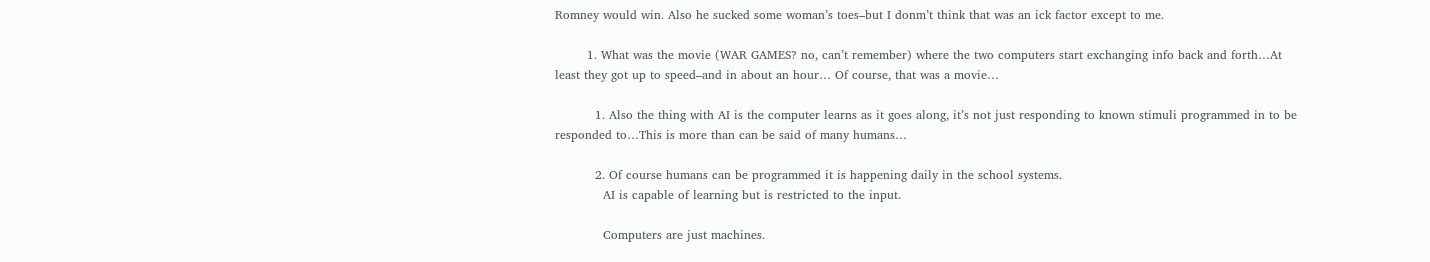Romney would win. Also he sucked some woman’s toes–but I donm’t think that was an ick factor except to me.

        1. What was the movie (WAR GAMES? no, can’t remember) where the two computers start exchanging info back and forth…At least they got up to speed–and in about an hour… Of course, that was a movie…

          1. Also the thing with AI is the computer learns as it goes along, it’s not just responding to known stimuli programmed in to be responded to…This is more than can be said of many humans…

          2. Of course humans can be programmed it is happening daily in the school systems.
            AI is capable of learning but is restricted to the input.

            Computers are just machines.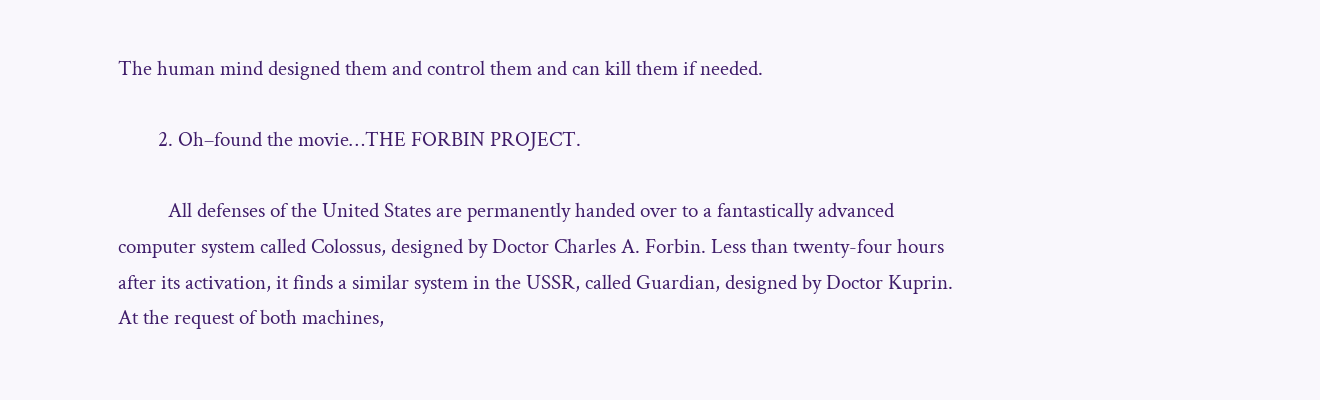The human mind designed them and control them and can kill them if needed.

        2. Oh–found the movie…THE FORBIN PROJECT.

          All defenses of the United States are permanently handed over to a fantastically advanced computer system called Colossus, designed by Doctor Charles A. Forbin. Less than twenty-four hours after its activation, it finds a similar system in the USSR, called Guardian, designed by Doctor Kuprin. At the request of both machines,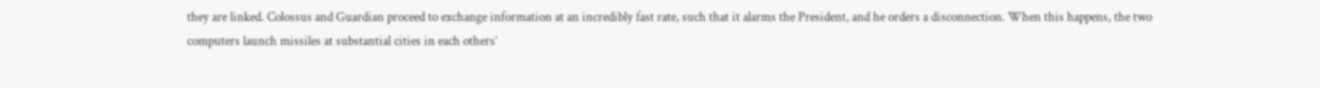they are linked. Colossus and Guardian proceed to exchange information at an incredibly fast rate, such that it alarms the President, and he orders a disconnection. When this happens, the two computers launch missiles at substantial cities in each others’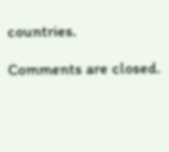countries.

Comments are closed.